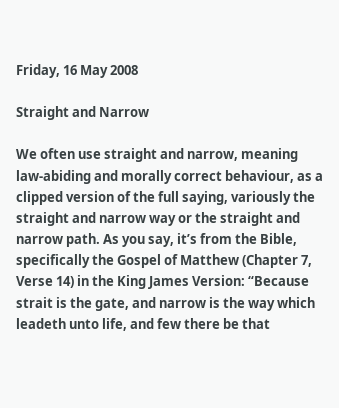Friday, 16 May 2008

Straight and Narrow

We often use straight and narrow, meaning law-abiding and morally correct behaviour, as a clipped version of the full saying, variously the straight and narrow way or the straight and narrow path. As you say, it’s from the Bible, specifically the Gospel of Matthew (Chapter 7, Verse 14) in the King James Version: “Because strait is the gate, and narrow is the way which leadeth unto life, and few there be that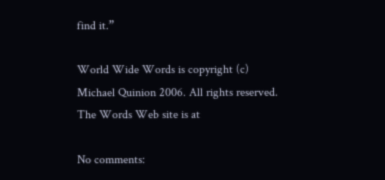find it.”

World Wide Words is copyright (c) Michael Quinion 2006. All rights reserved. The Words Web site is at

No comments: